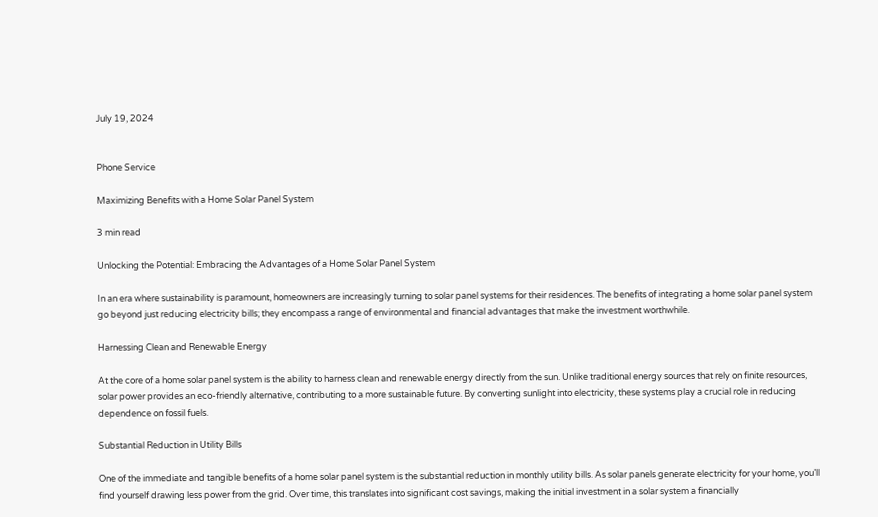July 19, 2024


Phone Service

Maximizing Benefits with a Home Solar Panel System

3 min read

Unlocking the Potential: Embracing the Advantages of a Home Solar Panel System

In an era where sustainability is paramount, homeowners are increasingly turning to solar panel systems for their residences. The benefits of integrating a home solar panel system go beyond just reducing electricity bills; they encompass a range of environmental and financial advantages that make the investment worthwhile.

Harnessing Clean and Renewable Energy

At the core of a home solar panel system is the ability to harness clean and renewable energy directly from the sun. Unlike traditional energy sources that rely on finite resources, solar power provides an eco-friendly alternative, contributing to a more sustainable future. By converting sunlight into electricity, these systems play a crucial role in reducing dependence on fossil fuels.

Substantial Reduction in Utility Bills

One of the immediate and tangible benefits of a home solar panel system is the substantial reduction in monthly utility bills. As solar panels generate electricity for your home, you’ll find yourself drawing less power from the grid. Over time, this translates into significant cost savings, making the initial investment in a solar system a financially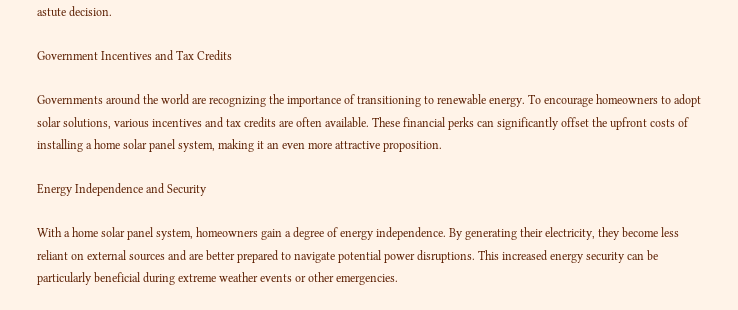astute decision.

Government Incentives and Tax Credits

Governments around the world are recognizing the importance of transitioning to renewable energy. To encourage homeowners to adopt solar solutions, various incentives and tax credits are often available. These financial perks can significantly offset the upfront costs of installing a home solar panel system, making it an even more attractive proposition.

Energy Independence and Security

With a home solar panel system, homeowners gain a degree of energy independence. By generating their electricity, they become less reliant on external sources and are better prepared to navigate potential power disruptions. This increased energy security can be particularly beneficial during extreme weather events or other emergencies.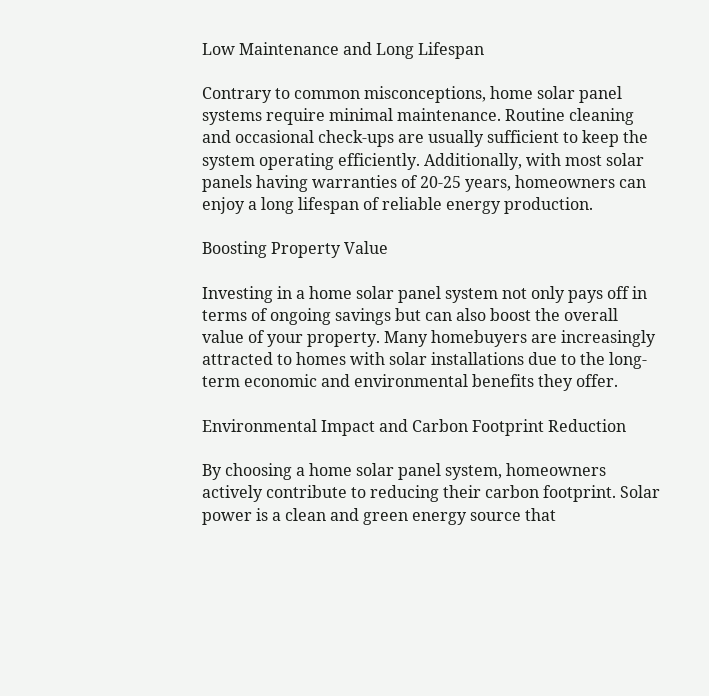Low Maintenance and Long Lifespan

Contrary to common misconceptions, home solar panel systems require minimal maintenance. Routine cleaning and occasional check-ups are usually sufficient to keep the system operating efficiently. Additionally, with most solar panels having warranties of 20-25 years, homeowners can enjoy a long lifespan of reliable energy production.

Boosting Property Value

Investing in a home solar panel system not only pays off in terms of ongoing savings but can also boost the overall value of your property. Many homebuyers are increasingly attracted to homes with solar installations due to the long-term economic and environmental benefits they offer.

Environmental Impact and Carbon Footprint Reduction

By choosing a home solar panel system, homeowners actively contribute to reducing their carbon footprint. Solar power is a clean and green energy source that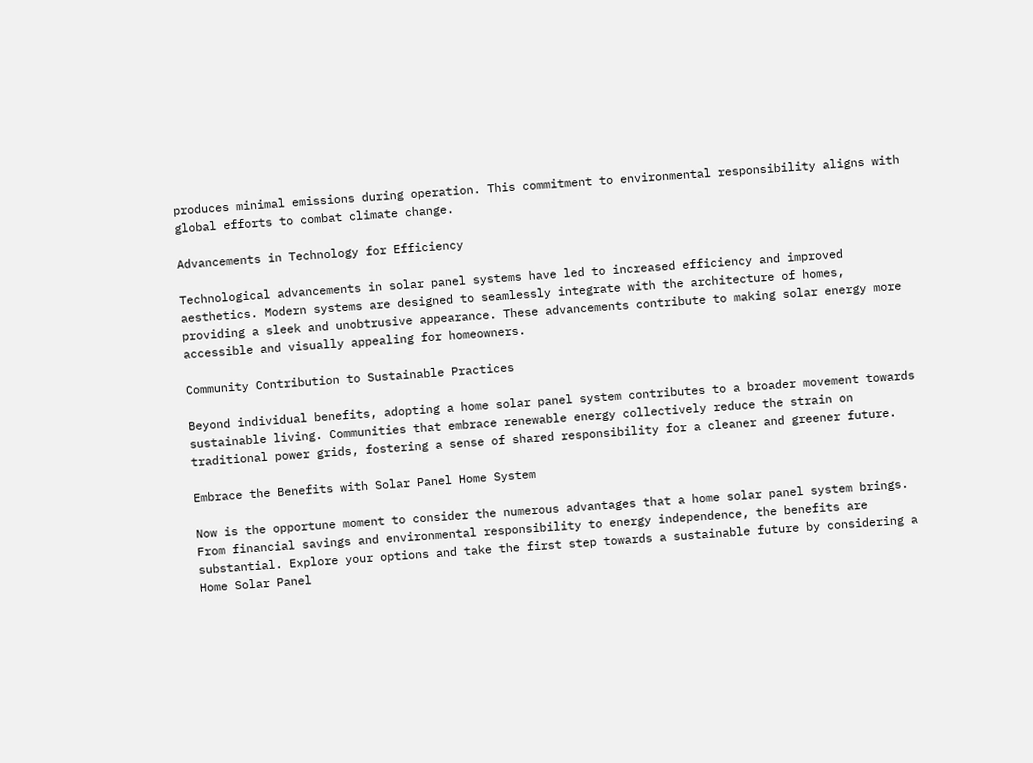produces minimal emissions during operation. This commitment to environmental responsibility aligns with global efforts to combat climate change.

Advancements in Technology for Efficiency

Technological advancements in solar panel systems have led to increased efficiency and improved aesthetics. Modern systems are designed to seamlessly integrate with the architecture of homes, providing a sleek and unobtrusive appearance. These advancements contribute to making solar energy more accessible and visually appealing for homeowners.

Community Contribution to Sustainable Practices

Beyond individual benefits, adopting a home solar panel system contributes to a broader movement towards sustainable living. Communities that embrace renewable energy collectively reduce the strain on traditional power grids, fostering a sense of shared responsibility for a cleaner and greener future.

Embrace the Benefits with Solar Panel Home System

Now is the opportune moment to consider the numerous advantages that a home solar panel system brings. From financial savings and environmental responsibility to energy independence, the benefits are substantial. Explore your options and take the first step towards a sustainable future by considering a Home Solar Panel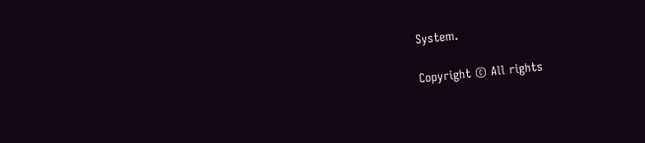System.

Copyright © All rights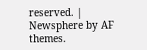reserved. | Newsphere by AF themes.